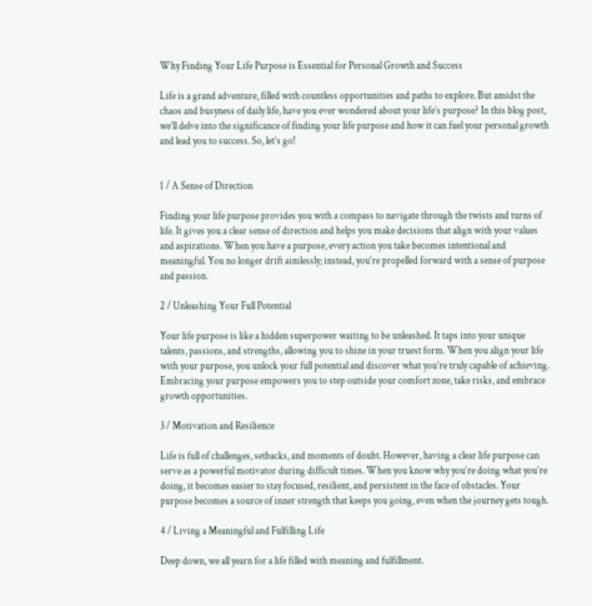Why Finding Your Life Purpose is Essential for Personal Growth and Success

Life is a grand adventure, filled with countless opportunities and paths to explore. But amidst the chaos and busyness of daily life, have you ever wondered about your life’s purpose? In this blog post, we’ll delve into the significance of finding your life purpose and how it can fuel your personal growth and lead you to success. So, let’s go!


1 / A Sense of Direction

Finding your life purpose provides you with a compass to navigate through the twists and turns of life. It gives you a clear sense of direction and helps you make decisions that align with your values and aspirations. When you have a purpose, every action you take becomes intentional and meaningful. You no longer drift aimlessly; instead, you’re propelled forward with a sense of purpose and passion.

2 / Unleashing Your Full Potential

Your life purpose is like a hidden superpower waiting to be unleashed. It taps into your unique talents, passions, and strengths, allowing you to shine in your truest form. When you align your life with your purpose, you unlock your full potential and discover what you’re truly capable of achieving. Embracing your purpose empowers you to step outside your comfort zone, take risks, and embrace growth opportunities.

3 / Motivation and Resilience

Life is full of challenges, setbacks, and moments of doubt. However, having a clear life purpose can serve as a powerful motivator during difficult times. When you know why you’re doing what you’re doing, it becomes easier to stay focused, resilient, and persistent in the face of obstacles. Your purpose becomes a source of inner strength that keeps you going, even when the journey gets tough.

4 / Living a Meaningful and Fulfilling Life

Deep down, we all yearn for a life filled with meaning and fulfillment.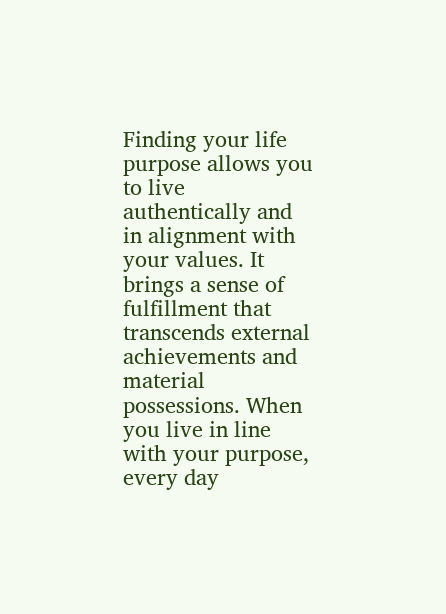Finding your life purpose allows you to live authentically and in alignment with your values. It brings a sense of fulfillment that transcends external achievements and material possessions. When you live in line with your purpose, every day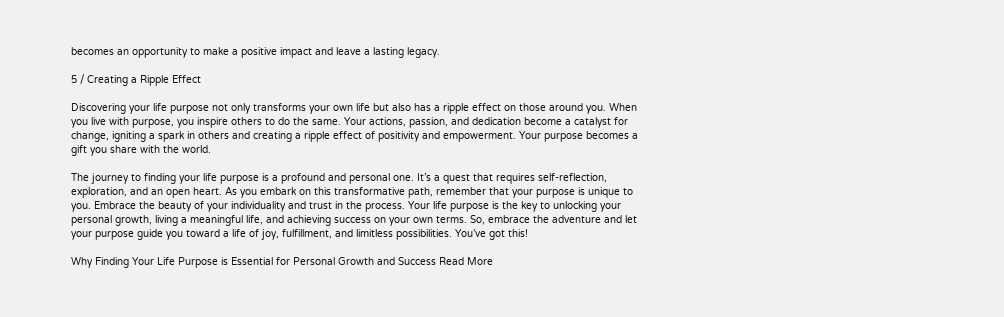becomes an opportunity to make a positive impact and leave a lasting legacy.

5 / Creating a Ripple Effect

Discovering your life purpose not only transforms your own life but also has a ripple effect on those around you. When you live with purpose, you inspire others to do the same. Your actions, passion, and dedication become a catalyst for change, igniting a spark in others and creating a ripple effect of positivity and empowerment. Your purpose becomes a gift you share with the world.

The journey to finding your life purpose is a profound and personal one. It’s a quest that requires self-reflection, exploration, and an open heart. As you embark on this transformative path, remember that your purpose is unique to you. Embrace the beauty of your individuality and trust in the process. Your life purpose is the key to unlocking your personal growth, living a meaningful life, and achieving success on your own terms. So, embrace the adventure and let your purpose guide you toward a life of joy, fulfillment, and limitless possibilities. You’ve got this!

Why Finding Your Life Purpose is Essential for Personal Growth and Success Read More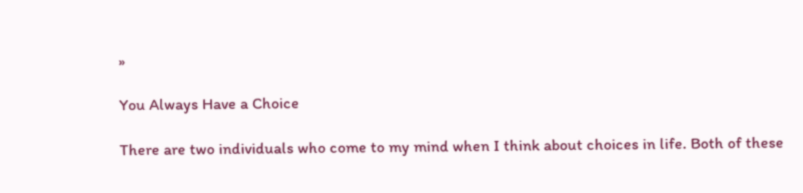»

You Always Have a Choice

There are two individuals who come to my mind when I think about choices in life. Both of these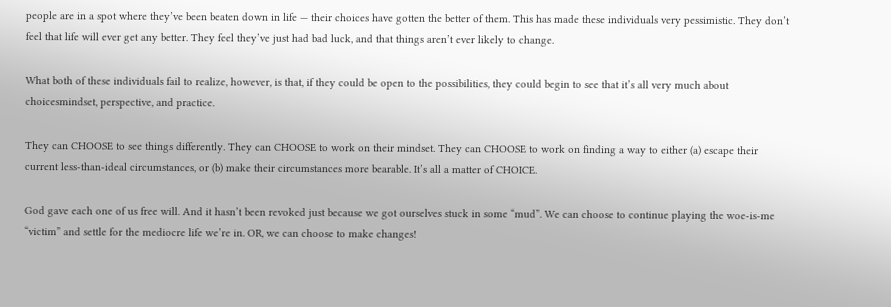people are in a spot where they’ve been beaten down in life — their choices have gotten the better of them. This has made these individuals very pessimistic. They don’t feel that life will ever get any better. They feel they’ve just had bad luck, and that things aren’t ever likely to change.

What both of these individuals fail to realize, however, is that, if they could be open to the possibilities, they could begin to see that it’s all very much about choicesmindset, perspective, and practice.

They can CHOOSE to see things differently. They can CHOOSE to work on their mindset. They can CHOOSE to work on finding a way to either (a) escape their current less-than-ideal circumstances, or (b) make their circumstances more bearable. It’s all a matter of CHOICE.

God gave each one of us free will. And it hasn’t been revoked just because we got ourselves stuck in some “mud”. We can choose to continue playing the woe-is-me “victim” and settle for the mediocre life we’re in. OR, we can choose to make changes!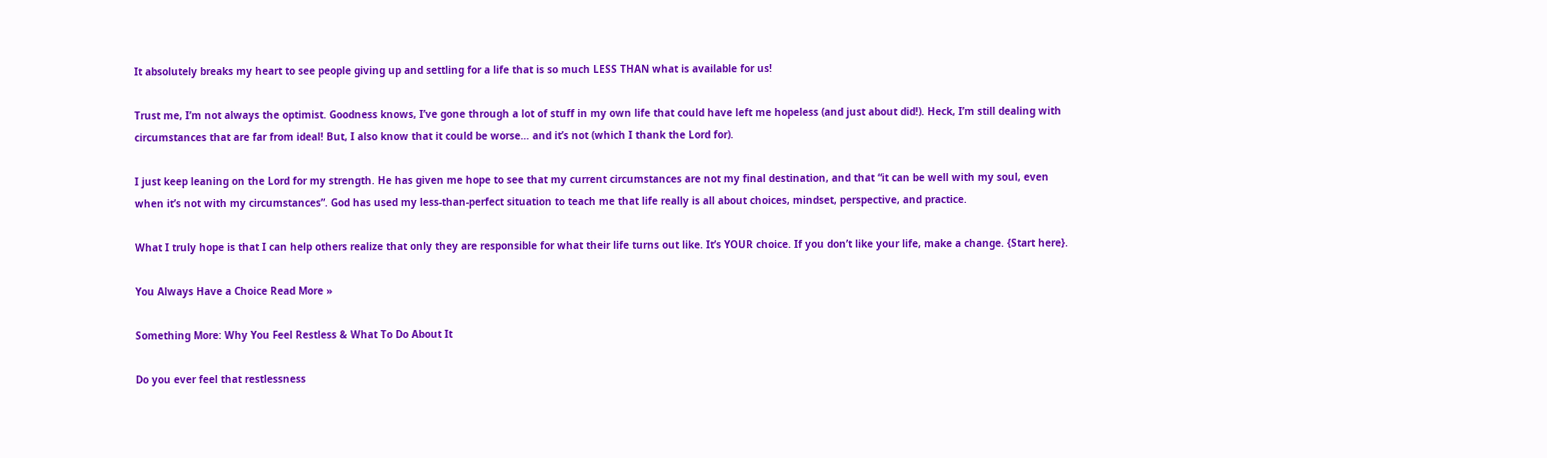It absolutely breaks my heart to see people giving up and settling for a life that is so much LESS THAN what is available for us!

Trust me, I’m not always the optimist. Goodness knows, I’ve gone through a lot of stuff in my own life that could have left me hopeless (and just about did!). Heck, I’m still dealing with circumstances that are far from ideal! But, I also know that it could be worse… and it’s not (which I thank the Lord for).

I just keep leaning on the Lord for my strength. He has given me hope to see that my current circumstances are not my final destination, and that “it can be well with my soul, even when it’s not with my circumstances”. God has used my less-than-perfect situation to teach me that life really is all about choices, mindset, perspective, and practice.

What I truly hope is that I can help others realize that only they are responsible for what their life turns out like. It’s YOUR choice. If you don’t like your life, make a change. {Start here}.

You Always Have a Choice Read More »

Something More: Why You Feel Restless & What To Do About It

Do you ever feel that restlessness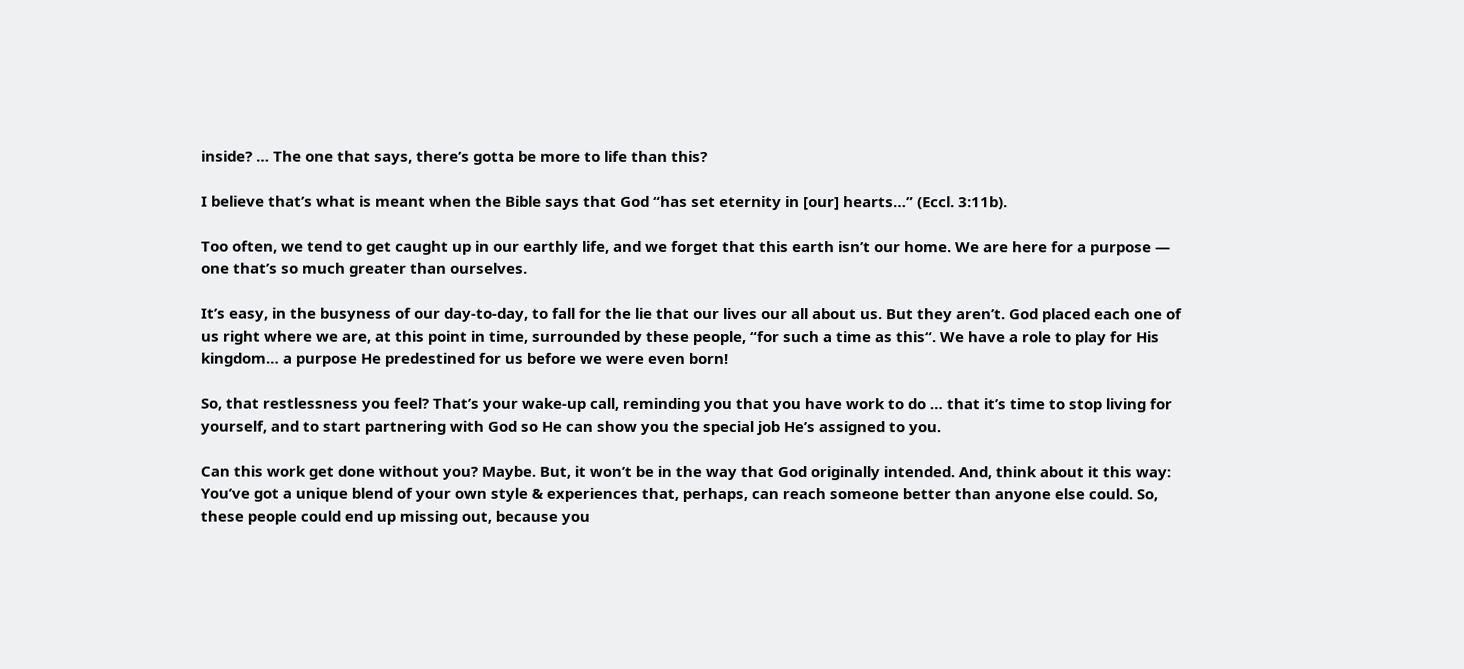inside? … The one that says, there’s gotta be more to life than this?

I believe that’s what is meant when the Bible says that God “has set eternity in [our] hearts…” (Eccl. 3:11b).

Too often, we tend to get caught up in our earthly life, and we forget that this earth isn’t our home. We are here for a purpose — one that’s so much greater than ourselves.

It’s easy, in the busyness of our day-to-day, to fall for the lie that our lives our all about us. But they aren’t. God placed each one of us right where we are, at this point in time, surrounded by these people, “for such a time as this“. We have a role to play for His kingdom… a purpose He predestined for us before we were even born!

So, that restlessness you feel? That’s your wake-up call, reminding you that you have work to do … that it’s time to stop living for yourself, and to start partnering with God so He can show you the special job He’s assigned to you.

Can this work get done without you? Maybe. But, it won’t be in the way that God originally intended. And, think about it this way: You’ve got a unique blend of your own style & experiences that, perhaps, can reach someone better than anyone else could. So, these people could end up missing out, because you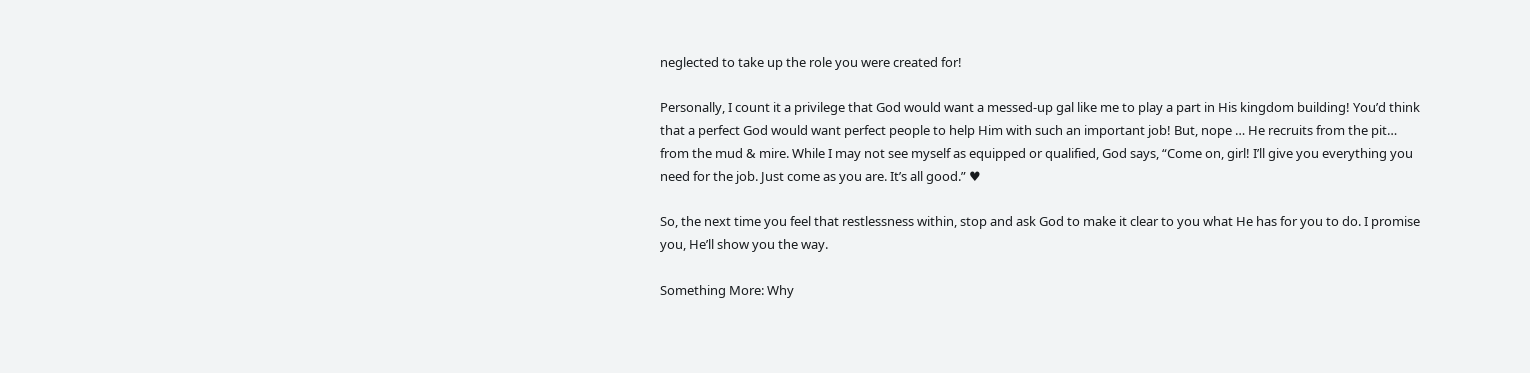neglected to take up the role you were created for!

Personally, I count it a privilege that God would want a messed-up gal like me to play a part in His kingdom building! You’d think that a perfect God would want perfect people to help Him with such an important job! But, nope … He recruits from the pit… from the mud & mire. While I may not see myself as equipped or qualified, God says, “Come on, girl! I’ll give you everything you need for the job. Just come as you are. It’s all good.” ♥

So, the next time you feel that restlessness within, stop and ask God to make it clear to you what He has for you to do. I promise you, He’ll show you the way.

Something More: Why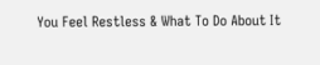You Feel Restless & What To Do About It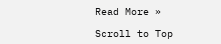Read More »

Scroll to Top